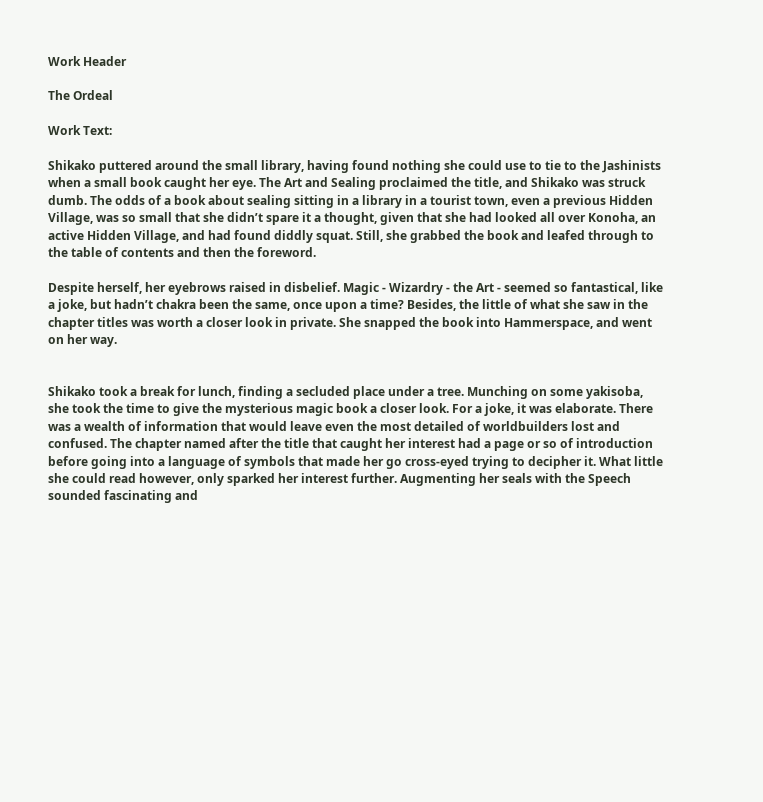Work Header

The Ordeal

Work Text:

Shikako puttered around the small library, having found nothing she could use to tie to the Jashinists when a small book caught her eye. The Art and Sealing proclaimed the title, and Shikako was struck dumb. The odds of a book about sealing sitting in a library in a tourist town, even a previous Hidden Village, was so small that she didn’t spare it a thought, given that she had looked all over Konoha, an active Hidden Village, and had found diddly squat. Still, she grabbed the book and leafed through to the table of contents and then the foreword.

Despite herself, her eyebrows raised in disbelief. Magic - Wizardry - the Art - seemed so fantastical, like a joke, but hadn’t chakra been the same, once upon a time? Besides, the little of what she saw in the chapter titles was worth a closer look in private. She snapped the book into Hammerspace, and went on her way.


Shikako took a break for lunch, finding a secluded place under a tree. Munching on some yakisoba, she took the time to give the mysterious magic book a closer look. For a joke, it was elaborate. There was a wealth of information that would leave even the most detailed of worldbuilders lost and confused. The chapter named after the title that caught her interest had a page or so of introduction before going into a language of symbols that made her go cross-eyed trying to decipher it. What little she could read however, only sparked her interest further. Augmenting her seals with the Speech sounded fascinating and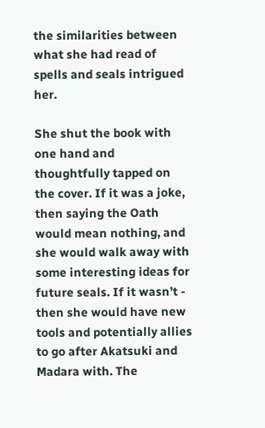the similarities between what she had read of spells and seals intrigued her.

She shut the book with one hand and thoughtfully tapped on the cover. If it was a joke, then saying the Oath would mean nothing, and she would walk away with some interesting ideas for future seals. If it wasn’t - then she would have new tools and potentially allies to go after Akatsuki and Madara with. The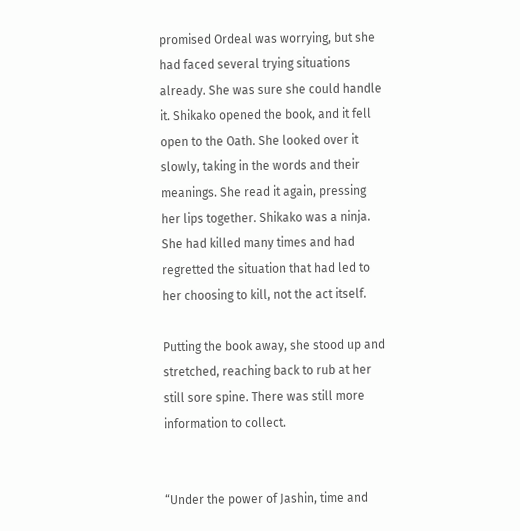promised Ordeal was worrying, but she had faced several trying situations already. She was sure she could handle it. Shikako opened the book, and it fell open to the Oath. She looked over it slowly, taking in the words and their meanings. She read it again, pressing her lips together. Shikako was a ninja. She had killed many times and had regretted the situation that had led to her choosing to kill, not the act itself.

Putting the book away, she stood up and stretched, reaching back to rub at her still sore spine. There was still more information to collect.


“Under the power of Jashin, time and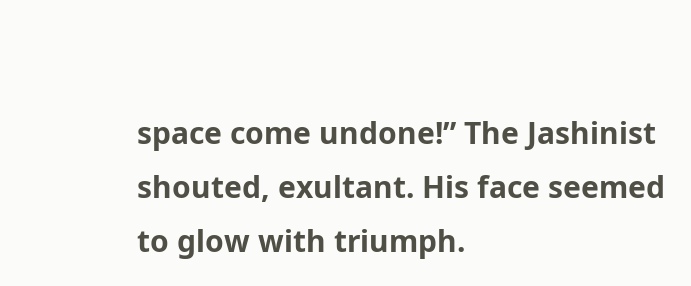space come undone!” The Jashinist shouted, exultant. His face seemed to glow with triumph.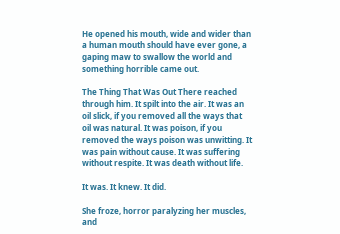He opened his mouth, wide and wider than a human mouth should have ever gone, a gaping maw to swallow the world and something horrible came out.

The Thing That Was Out There reached through him. It spilt into the air. It was an oil slick, if you removed all the ways that oil was natural. It was poison, if you removed the ways poison was unwitting. It was pain without cause. It was suffering without respite. It was death without life.

It was. It knew. It did.

She froze, horror paralyzing her muscles, and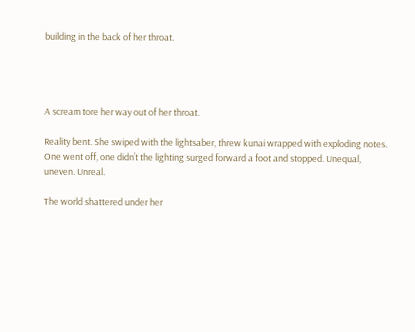building in the back of her throat.




A scream tore her way out of her throat.

Reality bent. She swiped with the lightsaber, threw kunai wrapped with exploding notes. One went off, one didn’t the lighting surged forward a foot and stopped. Unequal, uneven. Unreal.

The world shattered under her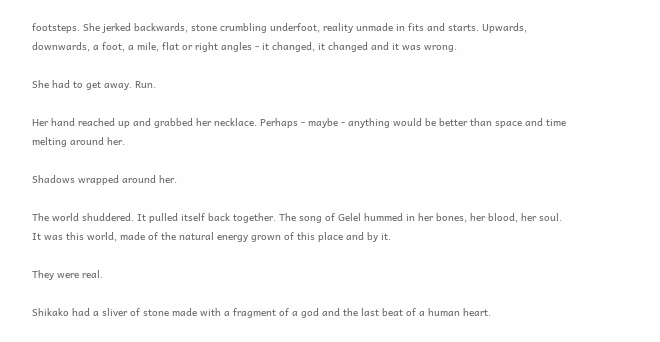footsteps. She jerked backwards, stone crumbling underfoot, reality unmade in fits and starts. Upwards, downwards, a foot, a mile, flat or right angles - it changed, it changed and it was wrong.

She had to get away. Run.

Her hand reached up and grabbed her necklace. Perhaps - maybe - anything would be better than space and time melting around her.

Shadows wrapped around her.

The world shuddered. It pulled itself back together. The song of Gelel hummed in her bones, her blood, her soul. It was this world, made of the natural energy grown of this place and by it.

They were real.

Shikako had a sliver of stone made with a fragment of a god and the last beat of a human heart.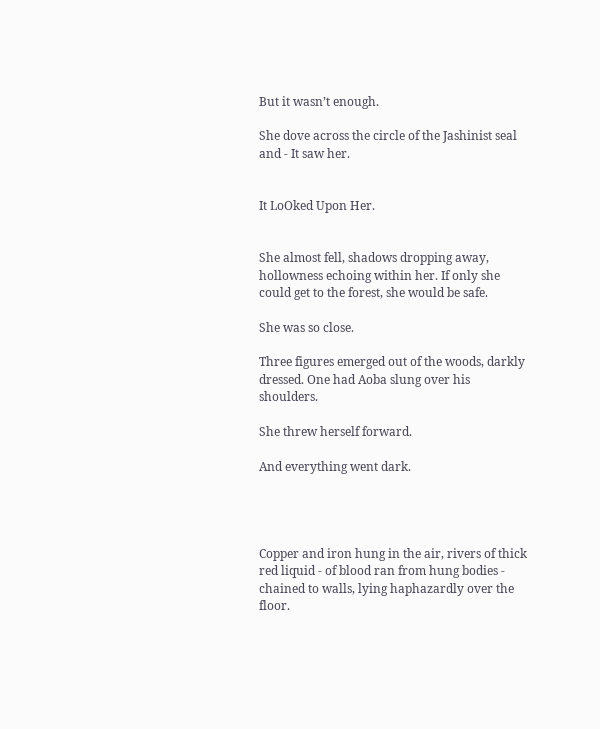But it wasn’t enough.

She dove across the circle of the Jashinist seal and - It saw her.


It LoOked Upon Her.


She almost fell, shadows dropping away, hollowness echoing within her. If only she could get to the forest, she would be safe.

She was so close.

Three figures emerged out of the woods, darkly dressed. One had Aoba slung over his shoulders.

She threw herself forward.

And everything went dark.




Copper and iron hung in the air, rivers of thick red liquid - of blood ran from hung bodies - chained to walls, lying haphazardly over the floor.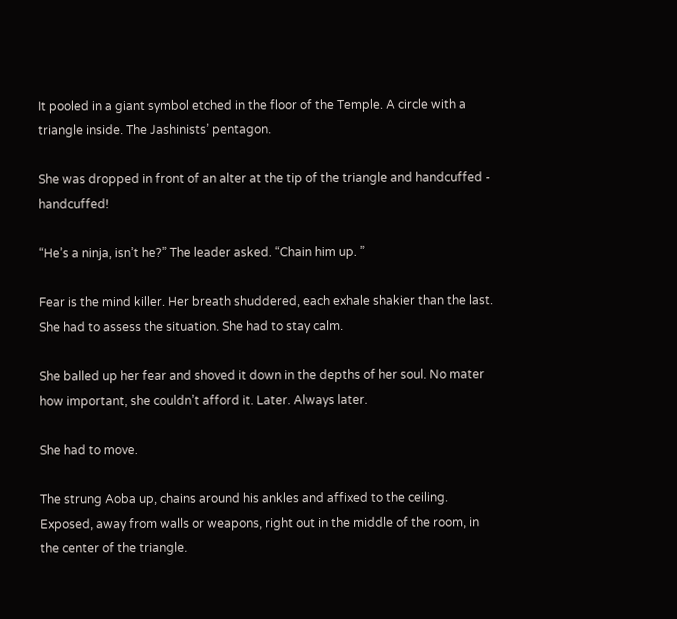It pooled in a giant symbol etched in the floor of the Temple. A circle with a triangle inside. The Jashinists’ pentagon.

She was dropped in front of an alter at the tip of the triangle and handcuffed - handcuffed!

“He’s a ninja, isn’t he?” The leader asked. “Chain him up. ”

Fear is the mind killer. Her breath shuddered, each exhale shakier than the last. She had to assess the situation. She had to stay calm.

She balled up her fear and shoved it down in the depths of her soul. No mater how important, she couldn’t afford it. Later. Always later.

She had to move.

The strung Aoba up, chains around his ankles and affixed to the ceiling. Exposed, away from walls or weapons, right out in the middle of the room, in the center of the triangle.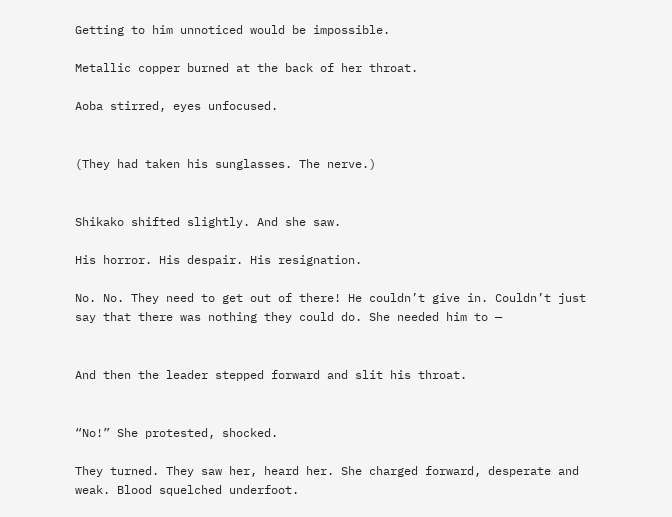Getting to him unnoticed would be impossible.

Metallic copper burned at the back of her throat.

Aoba stirred, eyes unfocused.


(They had taken his sunglasses. The nerve.)


Shikako shifted slightly. And she saw.

His horror. His despair. His resignation.

No. No. They need to get out of there! He couldn’t give in. Couldn’t just say that there was nothing they could do. She needed him to —


And then the leader stepped forward and slit his throat.


“No!” She protested, shocked.

They turned. They saw her, heard her. She charged forward, desperate and weak. Blood squelched underfoot.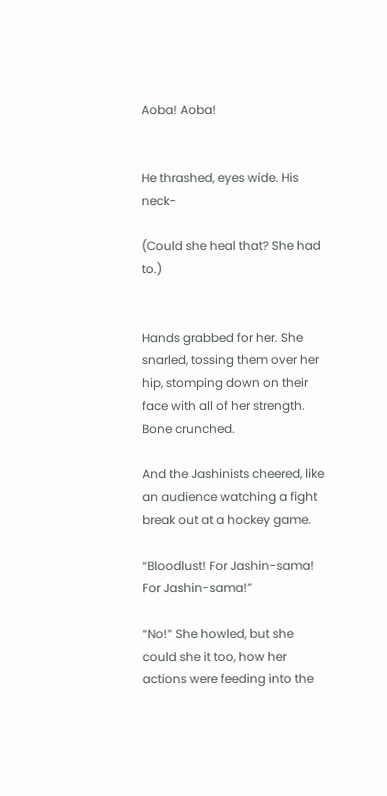Aoba! Aoba!


He thrashed, eyes wide. His neck-

(Could she heal that? She had to.)


Hands grabbed for her. She snarled, tossing them over her hip, stomping down on their face with all of her strength. Bone crunched.

And the Jashinists cheered, like an audience watching a fight break out at a hockey game.

“Bloodlust! For Jashin-sama! For Jashin-sama!”

“No!” She howled, but she could she it too, how her actions were feeding into the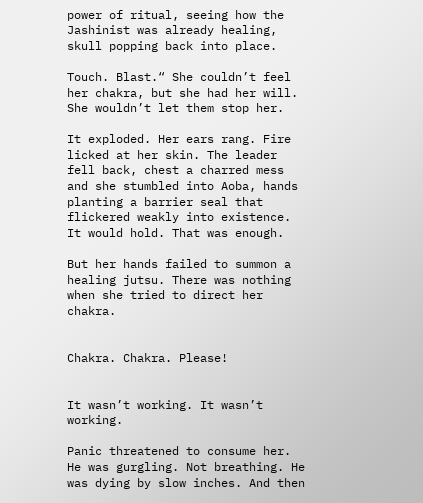power of ritual, seeing how the Jashinist was already healing, skull popping back into place.

Touch. Blast.“ She couldn’t feel her chakra, but she had her will. She wouldn’t let them stop her.

It exploded. Her ears rang. Fire licked at her skin. The leader fell back, chest a charred mess and she stumbled into Aoba, hands planting a barrier seal that flickered weakly into existence. It would hold. That was enough.

But her hands failed to summon a healing jutsu. There was nothing when she tried to direct her chakra.


Chakra. Chakra. Please!


It wasn’t working. It wasn’t working.

Panic threatened to consume her. He was gurgling. Not breathing. He was dying by slow inches. And then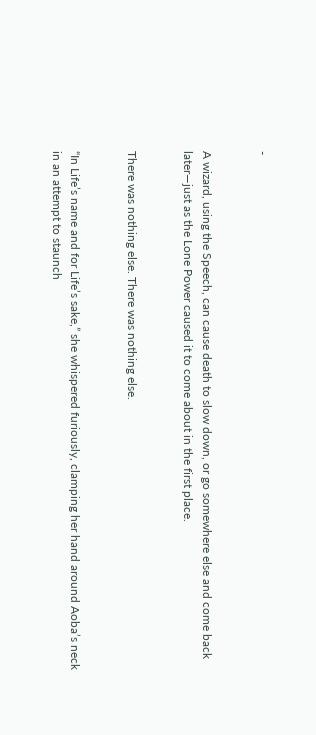-


A wizard, using the Speech, can cause death to slow down, or go somewhere else and come back later—just as the Lone Power caused it to come about in the first place.


There was nothing else. There was nothing else.


“In Life’s name and for Life’s sake,” she whispered furiously, clamping her hand around Aoba’s neck in an attempt to staunch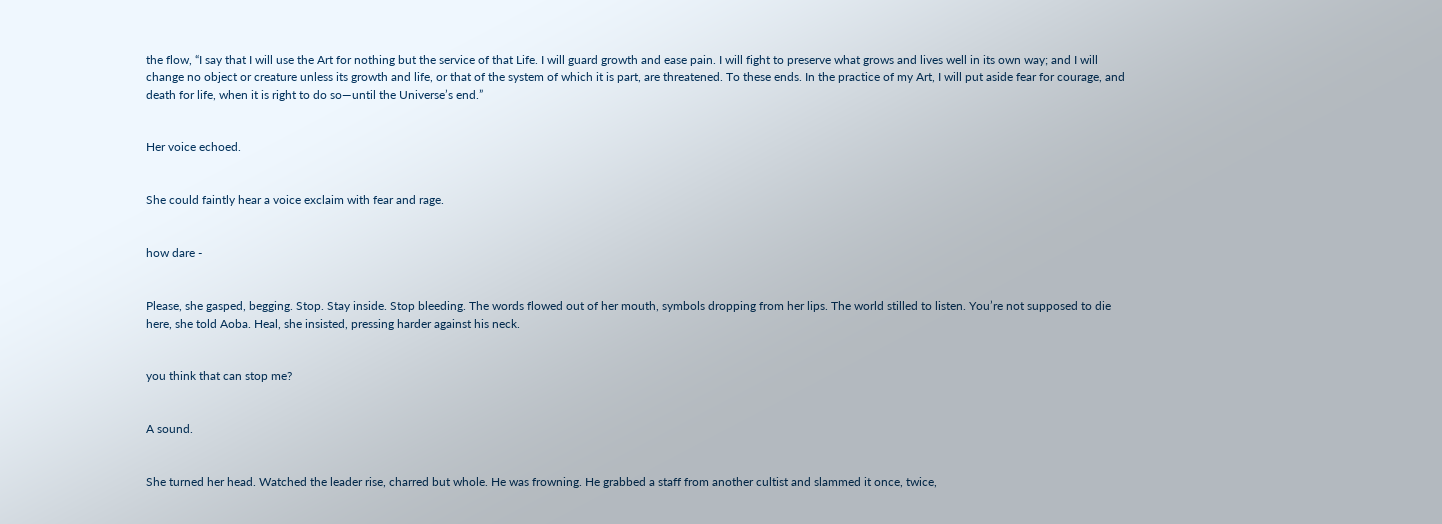the flow, “I say that I will use the Art for nothing but the service of that Life. I will guard growth and ease pain. I will fight to preserve what grows and lives well in its own way; and I will change no object or creature unless its growth and life, or that of the system of which it is part, are threatened. To these ends. In the practice of my Art, I will put aside fear for courage, and death for life, when it is right to do so—until the Universe’s end.”


Her voice echoed.


She could faintly hear a voice exclaim with fear and rage.


how dare -


Please, she gasped, begging. Stop. Stay inside. Stop bleeding. The words flowed out of her mouth, symbols dropping from her lips. The world stilled to listen. You’re not supposed to die here, she told Aoba. Heal, she insisted, pressing harder against his neck.


you think that can stop me?


A sound.


She turned her head. Watched the leader rise, charred but whole. He was frowning. He grabbed a staff from another cultist and slammed it once, twice,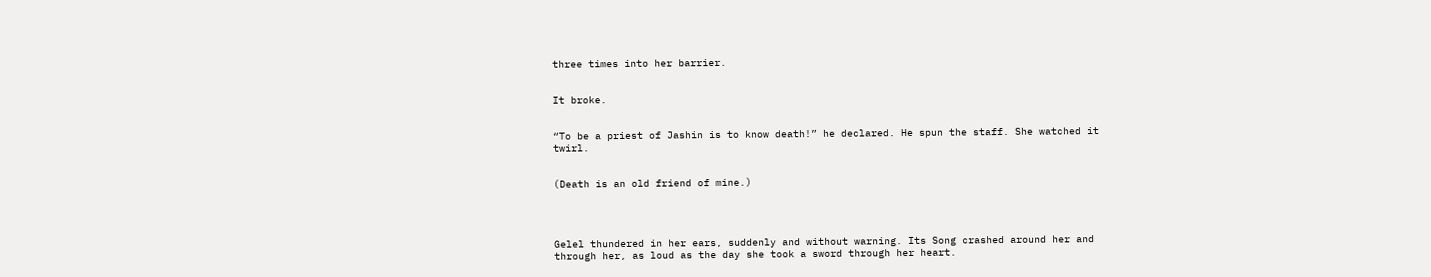three times into her barrier.


It broke.


“To be a priest of Jashin is to know death!” he declared. He spun the staff. She watched it twirl.


(Death is an old friend of mine.)




Gelel thundered in her ears, suddenly and without warning. Its Song crashed around her and through her, as loud as the day she took a sword through her heart.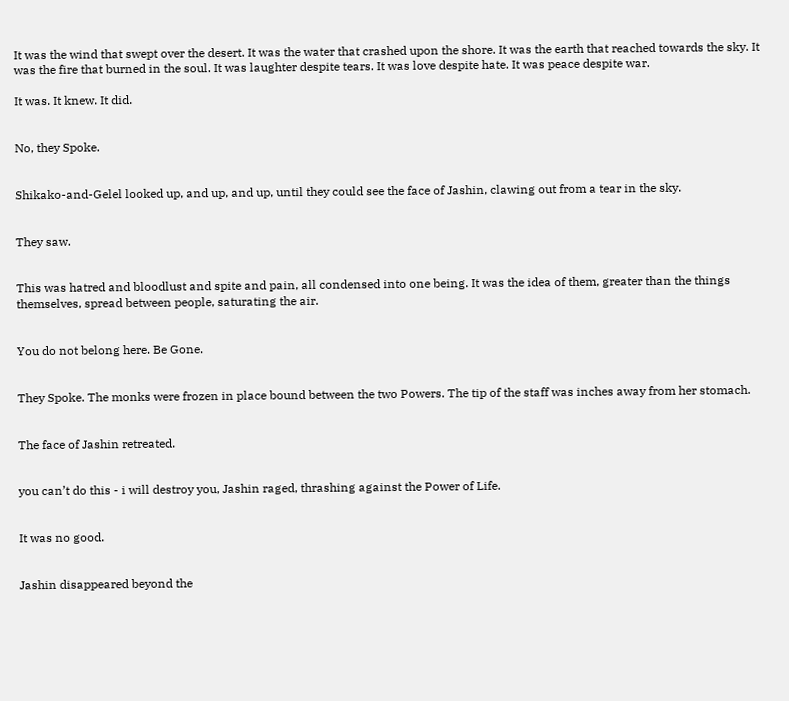It was the wind that swept over the desert. It was the water that crashed upon the shore. It was the earth that reached towards the sky. It was the fire that burned in the soul. It was laughter despite tears. It was love despite hate. It was peace despite war.

It was. It knew. It did.


No, they Spoke.


Shikako-and-Gelel looked up, and up, and up, until they could see the face of Jashin, clawing out from a tear in the sky.


They saw.


This was hatred and bloodlust and spite and pain, all condensed into one being. It was the idea of them, greater than the things themselves, spread between people, saturating the air.


You do not belong here. Be Gone.


They Spoke. The monks were frozen in place bound between the two Powers. The tip of the staff was inches away from her stomach.


The face of Jashin retreated.


you can’t do this - i will destroy you, Jashin raged, thrashing against the Power of Life.


It was no good.


Jashin disappeared beyond the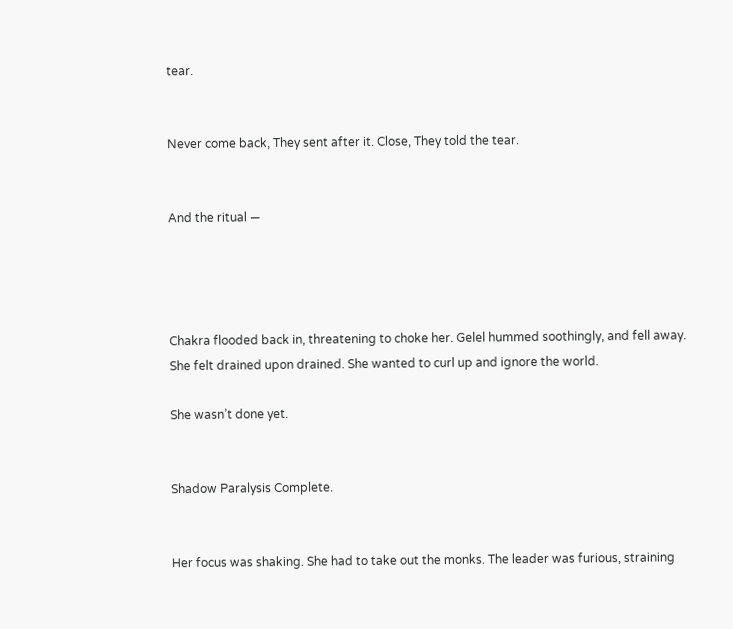tear.


Never come back, They sent after it. Close, They told the tear.


And the ritual —




Chakra flooded back in, threatening to choke her. Gelel hummed soothingly, and fell away. She felt drained upon drained. She wanted to curl up and ignore the world.

She wasn’t done yet.


Shadow Paralysis Complete.


Her focus was shaking. She had to take out the monks. The leader was furious, straining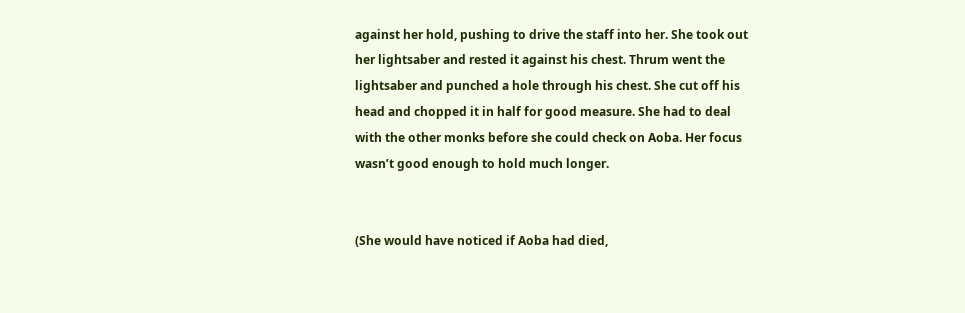against her hold, pushing to drive the staff into her. She took out her lightsaber and rested it against his chest. Thrum went the lightsaber and punched a hole through his chest. She cut off his head and chopped it in half for good measure. She had to deal with the other monks before she could check on Aoba. Her focus wasn’t good enough to hold much longer.


(She would have noticed if Aoba had died,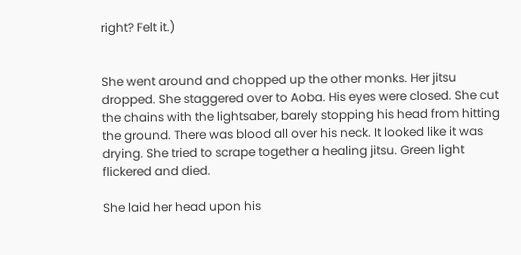right? Felt it.)


She went around and chopped up the other monks. Her jitsu dropped. She staggered over to Aoba. His eyes were closed. She cut the chains with the lightsaber, barely stopping his head from hitting the ground. There was blood all over his neck. It looked like it was drying. She tried to scrape together a healing jitsu. Green light flickered and died.

She laid her head upon his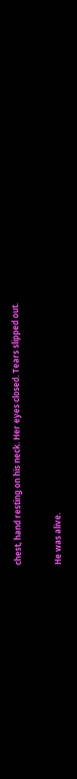chest, hand resting on his neck. Her eyes closed. Tears slipped out.


He was alive.